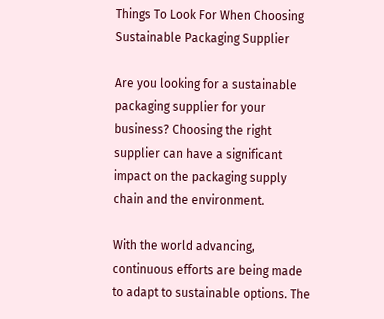Things To Look For When Choosing Sustainable Packaging Supplier

Are you looking for a sustainable packaging supplier for your business? Choosing the right supplier can have a significant impact on the packaging supply chain and the environment.

With the world advancing, continuous efforts are being made to adapt to sustainable options. The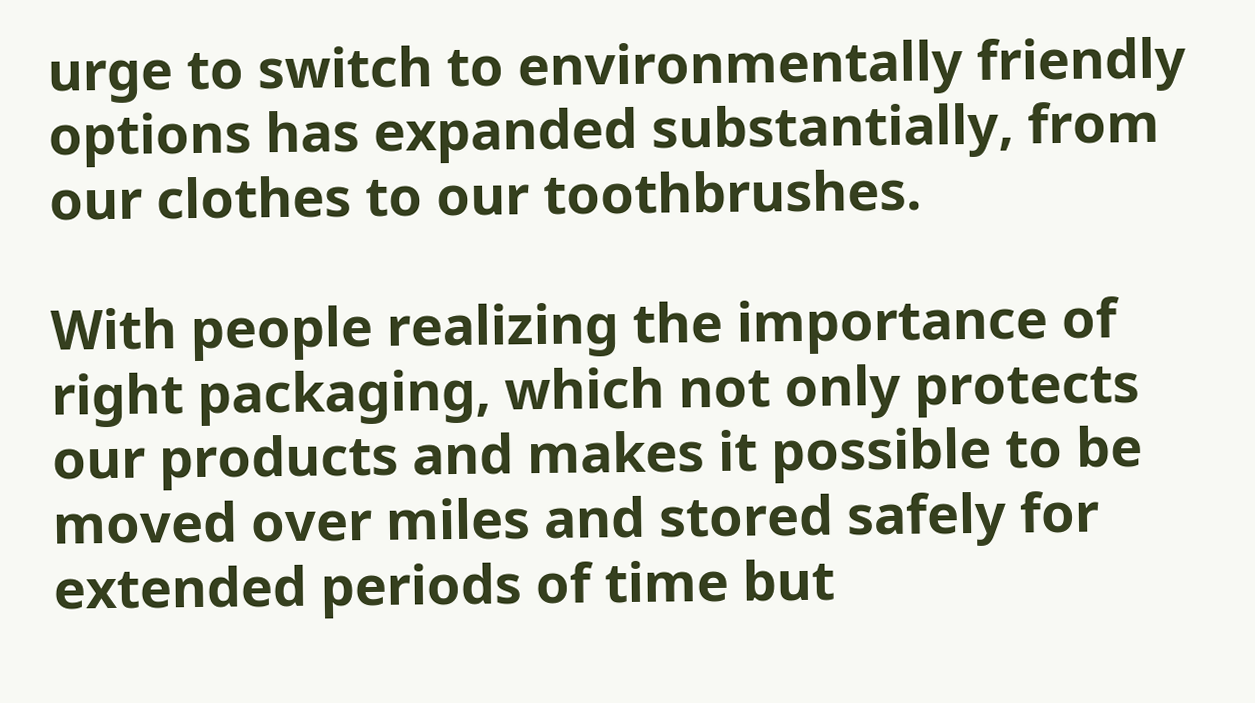urge to switch to environmentally friendly options has expanded substantially, from our clothes to our toothbrushes.

With people realizing the importance of right packaging, which not only protects our products and makes it possible to be moved over miles and stored safely for extended periods of time but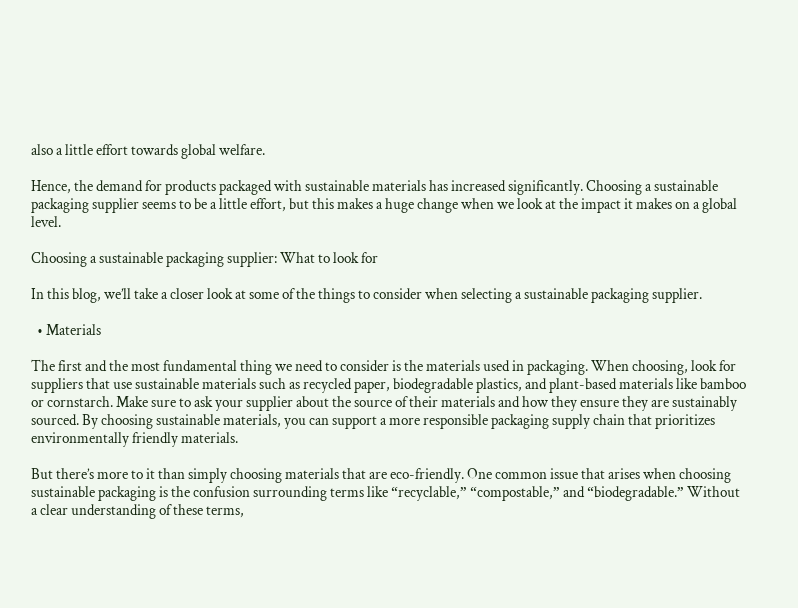also a little effort towards global welfare.

Hence, the demand for products packaged with sustainable materials has increased significantly. Choosing a sustainable packaging supplier seems to be a little effort, but this makes a huge change when we look at the impact it makes on a global level.

Choosing a sustainable packaging supplier: What to look for

In this blog, we’ll take a closer look at some of the things to consider when selecting a sustainable packaging supplier.

  • Materials

The first and the most fundamental thing we need to consider is the materials used in packaging. When choosing, look for suppliers that use sustainable materials such as recycled paper, biodegradable plastics, and plant-based materials like bamboo or cornstarch. Make sure to ask your supplier about the source of their materials and how they ensure they are sustainably sourced. By choosing sustainable materials, you can support a more responsible packaging supply chain that prioritizes environmentally friendly materials.

But there’s more to it than simply choosing materials that are eco-friendly. One common issue that arises when choosing sustainable packaging is the confusion surrounding terms like “recyclable,” “compostable,” and “biodegradable.” Without a clear understanding of these terms,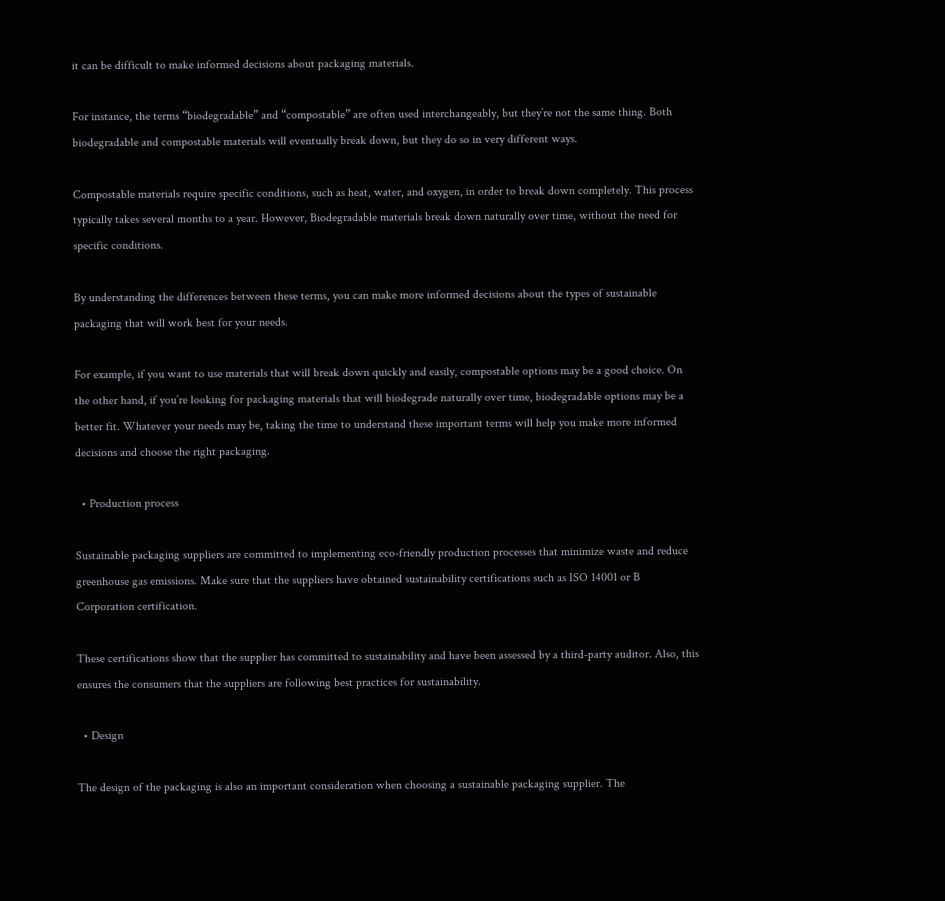it can be difficult to make informed decisions about packaging materials.

For instance, the terms “biodegradable” and “compostable” are often used interchangeably, but they’re not the same thing. Both biodegradable and compostable materials will eventually break down, but they do so in very different ways.

Compostable materials require specific conditions, such as heat, water, and oxygen, in order to break down completely. This process typically takes several months to a year. However, Biodegradable materials break down naturally over time, without the need for specific conditions.

By understanding the differences between these terms, you can make more informed decisions about the types of sustainable packaging that will work best for your needs.

For example, if you want to use materials that will break down quickly and easily, compostable options may be a good choice. On the other hand, if you’re looking for packaging materials that will biodegrade naturally over time, biodegradable options may be a better fit. Whatever your needs may be, taking the time to understand these important terms will help you make more informed decisions and choose the right packaging.

  • Production process

Sustainable packaging suppliers are committed to implementing eco-friendly production processes that minimize waste and reduce greenhouse gas emissions. Make sure that the suppliers have obtained sustainability certifications such as ISO 14001 or B Corporation certification.

These certifications show that the supplier has committed to sustainability and have been assessed by a third-party auditor. Also, this ensures the consumers that the suppliers are following best practices for sustainability.

  • Design

The design of the packaging is also an important consideration when choosing a sustainable packaging supplier. The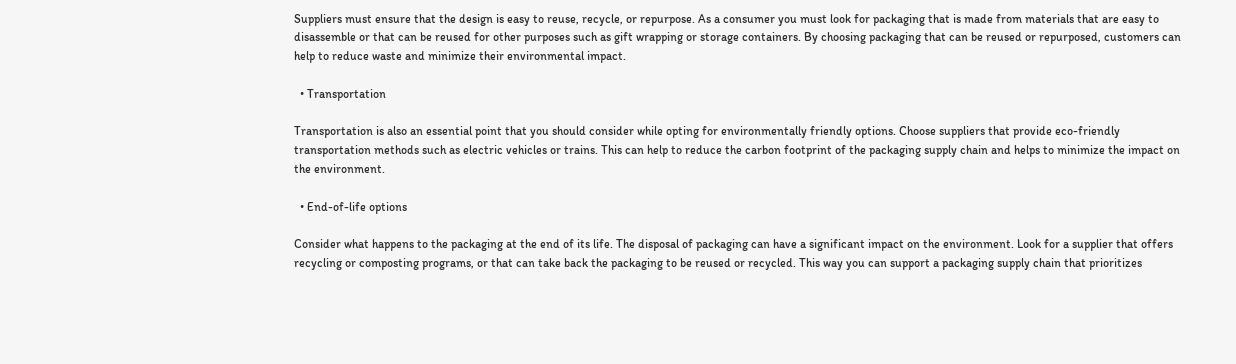Suppliers must ensure that the design is easy to reuse, recycle, or repurpose. As a consumer you must look for packaging that is made from materials that are easy to disassemble or that can be reused for other purposes such as gift wrapping or storage containers. By choosing packaging that can be reused or repurposed, customers can help to reduce waste and minimize their environmental impact.

  • Transportation

Transportation is also an essential point that you should consider while opting for environmentally friendly options. Choose suppliers that provide eco-friendly transportation methods such as electric vehicles or trains. This can help to reduce the carbon footprint of the packaging supply chain and helps to minimize the impact on the environment.

  • End-of-life options

Consider what happens to the packaging at the end of its life. The disposal of packaging can have a significant impact on the environment. Look for a supplier that offers recycling or composting programs, or that can take back the packaging to be reused or recycled. This way you can support a packaging supply chain that prioritizes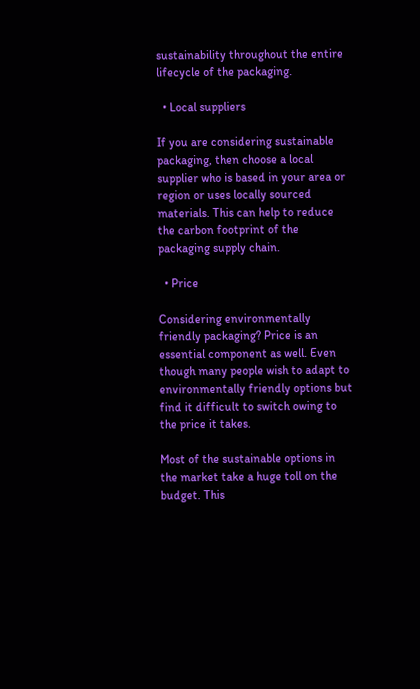sustainability throughout the entire lifecycle of the packaging.

  • Local suppliers

If you are considering sustainable packaging, then choose a local supplier who is based in your area or region or uses locally sourced materials. This can help to reduce the carbon footprint of the packaging supply chain.

  • Price

Considering environmentally friendly packaging? Price is an essential component as well. Even though many people wish to adapt to environmentally friendly options but find it difficult to switch owing to the price it takes.

Most of the sustainable options in the market take a huge toll on the budget. This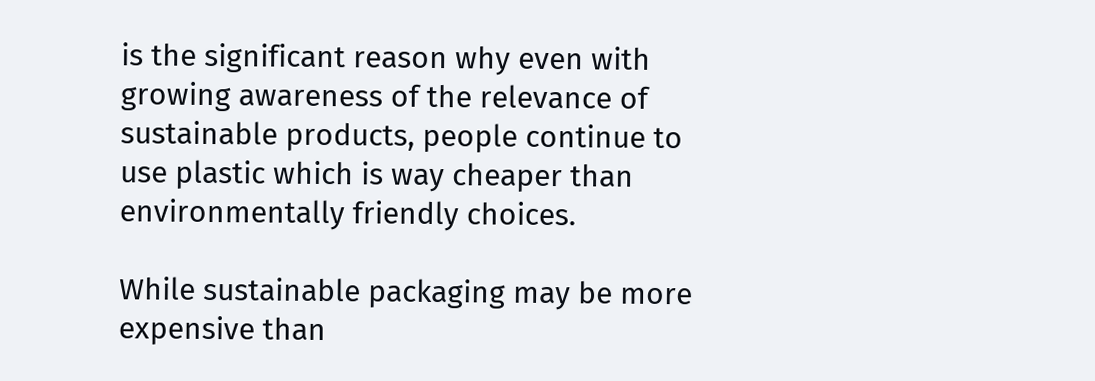is the significant reason why even with growing awareness of the relevance of sustainable products, people continue to use plastic which is way cheaper than environmentally friendly choices.

While sustainable packaging may be more expensive than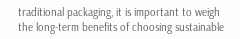traditional packaging, it is important to weigh the long-term benefits of choosing sustainable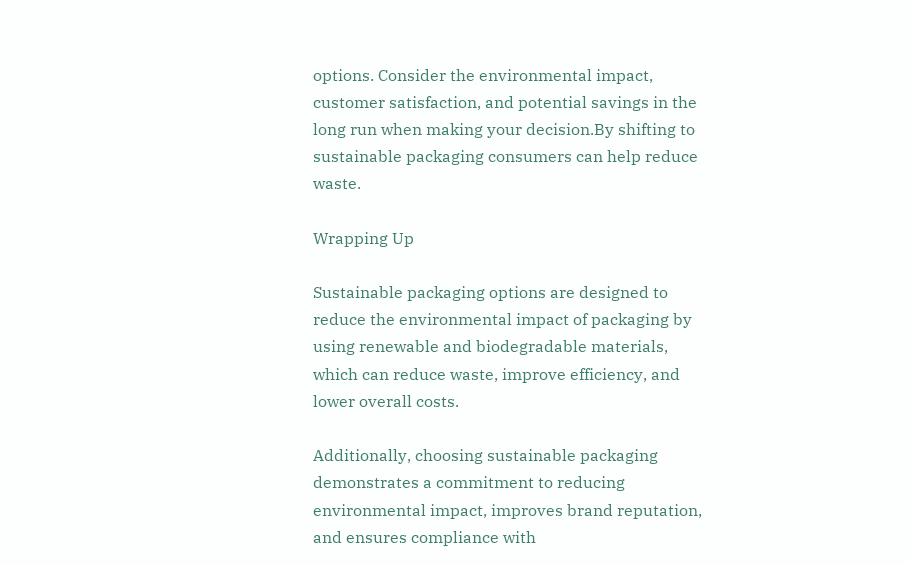options. Consider the environmental impact, customer satisfaction, and potential savings in the long run when making your decision.By shifting to sustainable packaging consumers can help reduce waste.

Wrapping Up

Sustainable packaging options are designed to reduce the environmental impact of packaging by using renewable and biodegradable materials, which can reduce waste, improve efficiency, and lower overall costs.

Additionally, choosing sustainable packaging demonstrates a commitment to reducing environmental impact, improves brand reputation, and ensures compliance with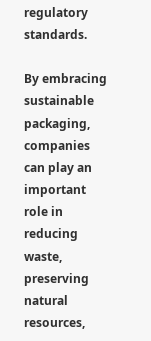regulatory standards.

By embracing sustainable packaging, companies can play an important role in reducing waste, preserving natural resources,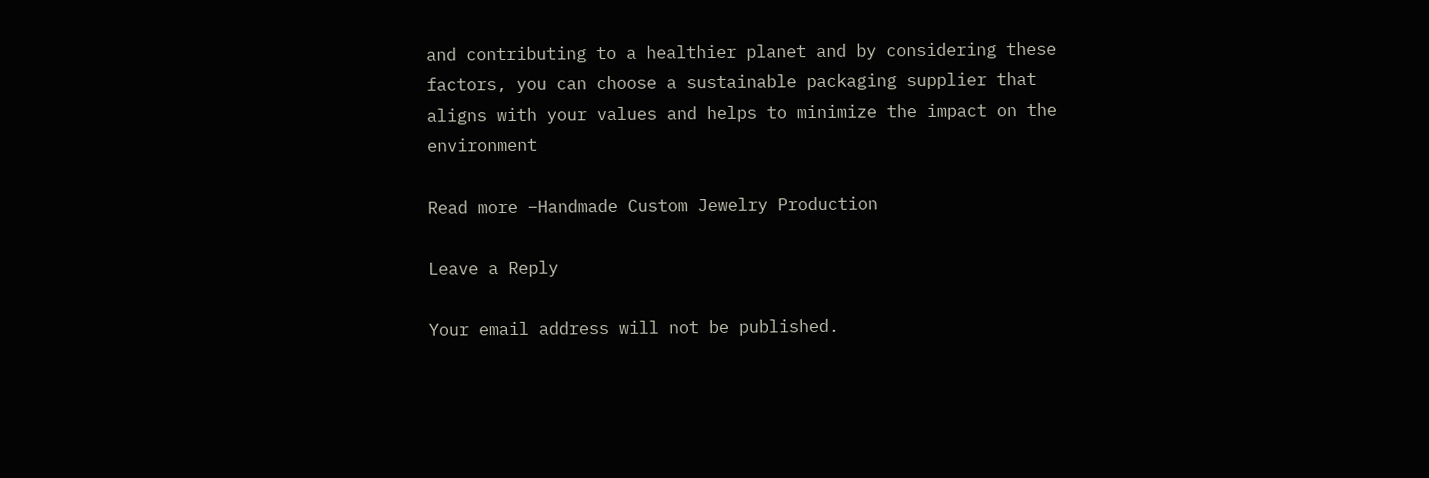and contributing to a healthier planet and by considering these factors, you can choose a sustainable packaging supplier that aligns with your values and helps to minimize the impact on the environment

Read more –Handmade Custom Jewelry Production

Leave a Reply

Your email address will not be published.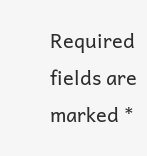Required fields are marked *